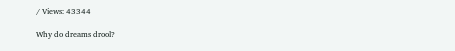/ Views: 43344

Why do dreams drool?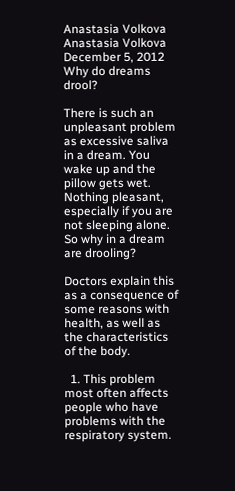Anastasia Volkova
Anastasia Volkova
December 5, 2012
Why do dreams drool?

There is such an unpleasant problem as excessive saliva in a dream. You wake up and the pillow gets wet. Nothing pleasant, especially if you are not sleeping alone. So why in a dream are drooling?

Doctors explain this as a consequence of some reasons with health, as well as the characteristics of the body.

  1. This problem most often affects people who have problems with the respiratory system.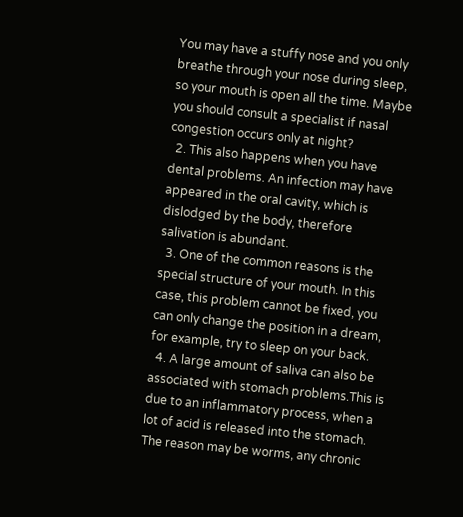You may have a stuffy nose and you only breathe through your nose during sleep, so your mouth is open all the time. Maybe you should consult a specialist if nasal congestion occurs only at night?
  2. This also happens when you have dental problems. An infection may have appeared in the oral cavity, which is dislodged by the body, therefore salivation is abundant.
  3. One of the common reasons is the special structure of your mouth. In this case, this problem cannot be fixed, you can only change the position in a dream, for example, try to sleep on your back.
  4. A large amount of saliva can also be associated with stomach problems.This is due to an inflammatory process, when a lot of acid is released into the stomach. The reason may be worms, any chronic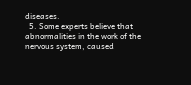diseases.
  5. Some experts believe that abnormalities in the work of the nervous system, caused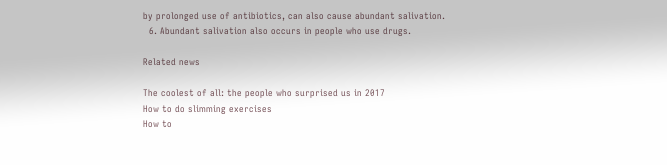by prolonged use of antibiotics, can also cause abundant salivation.
  6. Abundant salivation also occurs in people who use drugs.

Related news

The coolest of all: the people who surprised us in 2017
How to do slimming exercises
How to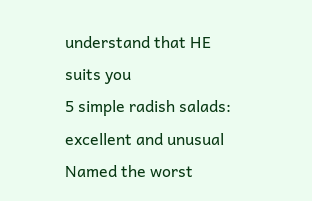understand that HE suits you
5 simple radish salads: excellent and unusual
Named the worst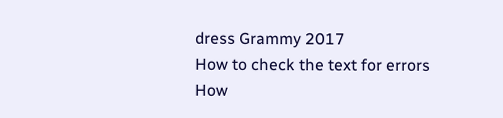dress Grammy 2017
How to check the text for errors
How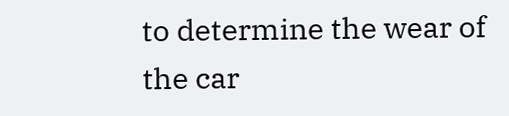to determine the wear of the car